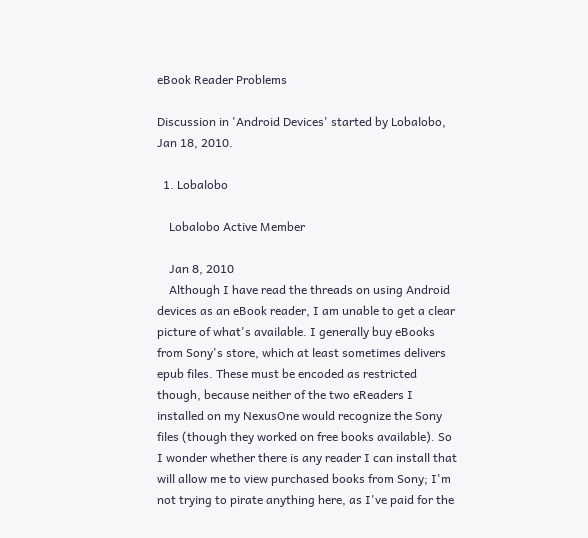eBook Reader Problems

Discussion in 'Android Devices' started by Lobalobo, Jan 18, 2010.

  1. Lobalobo

    Lobalobo Active Member

    Jan 8, 2010
    Although I have read the threads on using Android devices as an eBook reader, I am unable to get a clear picture of what's available. I generally buy eBooks from Sony's store, which at least sometimes delivers epub files. These must be encoded as restricted though, because neither of the two eReaders I installed on my NexusOne would recognize the Sony files (though they worked on free books available). So I wonder whether there is any reader I can install that will allow me to view purchased books from Sony; I'm not trying to pirate anything here, as I've paid for the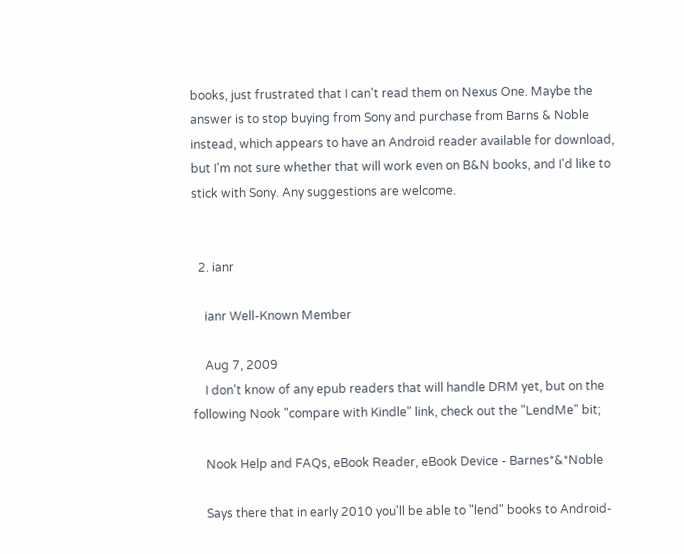books, just frustrated that I can't read them on Nexus One. Maybe the answer is to stop buying from Sony and purchase from Barns & Noble instead, which appears to have an Android reader available for download, but I'm not sure whether that will work even on B&N books, and I'd like to stick with Sony. Any suggestions are welcome.


  2. ianr

    ianr Well-Known Member

    Aug 7, 2009
    I don't know of any epub readers that will handle DRM yet, but on the following Nook "compare with Kindle" link, check out the "LendMe" bit;

    Nook Help and FAQs, eBook Reader, eBook Device - Barnes*&*Noble

    Says there that in early 2010 you'll be able to "lend" books to Android-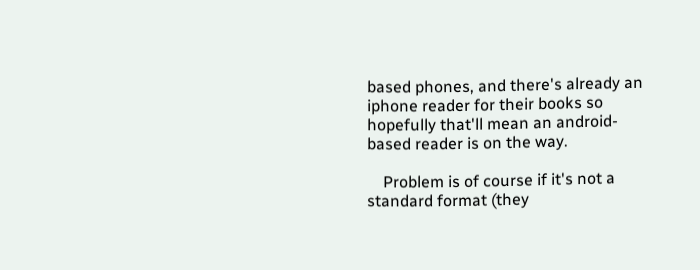based phones, and there's already an iphone reader for their books so hopefully that'll mean an android-based reader is on the way.

    Problem is of course if it's not a standard format (they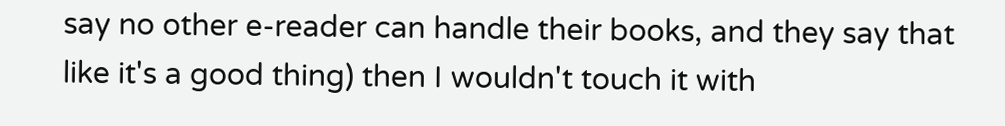say no other e-reader can handle their books, and they say that like it's a good thing) then I wouldn't touch it with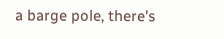a barge pole, there's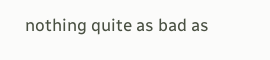nothing quite as bad as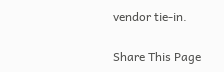vendor tie-in.

Share This Page